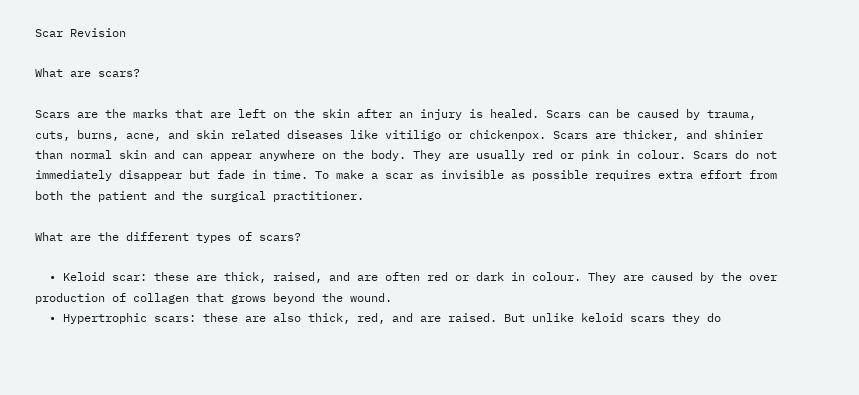Scar Revision

What are scars?

Scars are the marks that are left on the skin after an injury is healed. Scars can be caused by trauma, cuts, burns, acne, and skin related diseases like vitiligo or chickenpox. Scars are thicker, and shinier than normal skin and can appear anywhere on the body. They are usually red or pink in colour. Scars do not immediately disappear but fade in time. To make a scar as invisible as possible requires extra effort from both the patient and the surgical practitioner.

What are the different types of scars?

  • Keloid scar: these are thick, raised, and are often red or dark in colour. They are caused by the over production of collagen that grows beyond the wound.
  • Hypertrophic scars: these are also thick, red, and are raised. But unlike keloid scars they do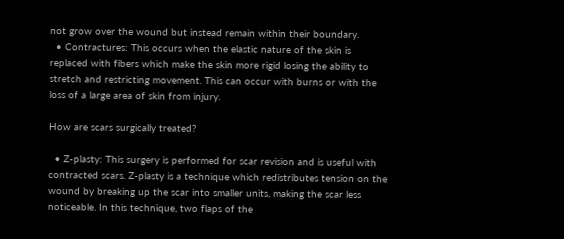not grow over the wound but instead remain within their boundary.
  • Contractures: This occurs when the elastic nature of the skin is replaced with fibers which make the skin more rigid losing the ability to stretch and restricting movement. This can occur with burns or with the loss of a large area of skin from injury.

How are scars surgically treated?

  • Z-plasty: This surgery is performed for scar revision and is useful with contracted scars. Z-plasty is a technique which redistributes tension on the wound by breaking up the scar into smaller units, making the scar less noticeable. In this technique, two flaps of the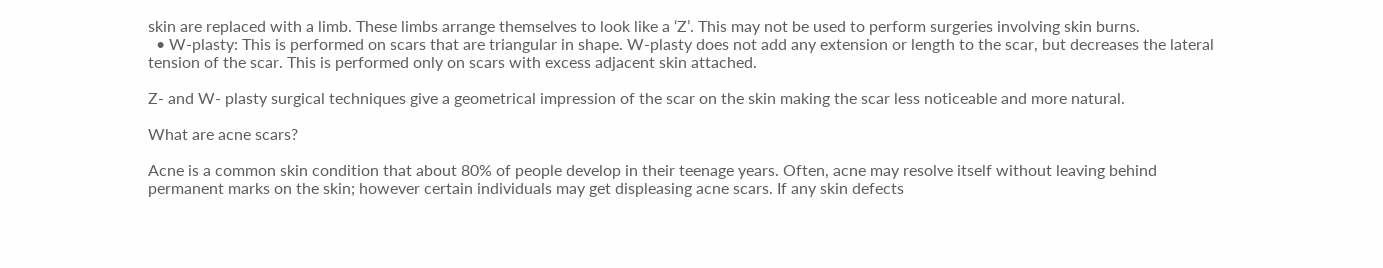skin are replaced with a limb. These limbs arrange themselves to look like a ‘Z’. This may not be used to perform surgeries involving skin burns.
  • W-plasty: This is performed on scars that are triangular in shape. W-plasty does not add any extension or length to the scar, but decreases the lateral tension of the scar. This is performed only on scars with excess adjacent skin attached.

Z- and W- plasty surgical techniques give a geometrical impression of the scar on the skin making the scar less noticeable and more natural.

What are acne scars?

Acne is a common skin condition that about 80% of people develop in their teenage years. Often, acne may resolve itself without leaving behind permanent marks on the skin; however certain individuals may get displeasing acne scars. If any skin defects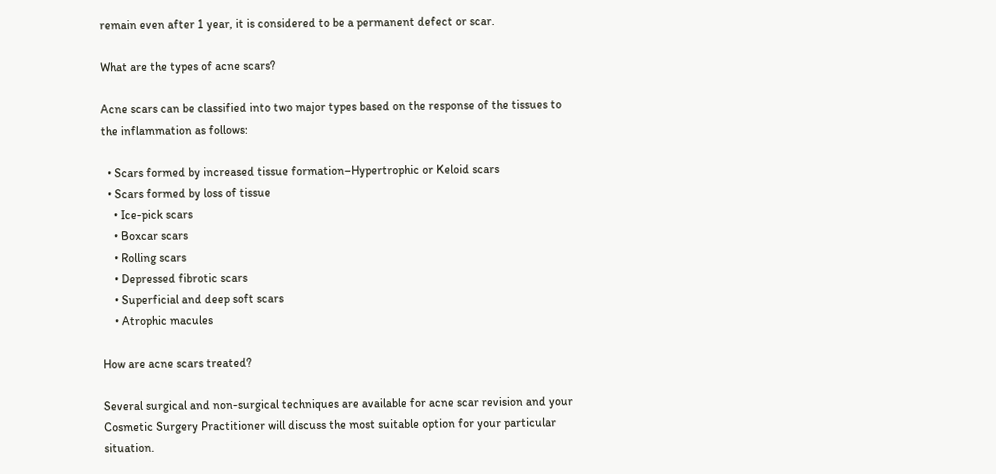remain even after 1 year, it is considered to be a permanent defect or scar.

What are the types of acne scars?

Acne scars can be classified into two major types based on the response of the tissues to the inflammation as follows:

  • Scars formed by increased tissue formation–Hypertrophic or Keloid scars
  • Scars formed by loss of tissue
    • Ice-pick scars
    • Boxcar scars
    • Rolling scars
    • Depressed fibrotic scars
    • Superficial and deep soft scars
    • Atrophic macules

How are acne scars treated?

Several surgical and non-surgical techniques are available for acne scar revision and your Cosmetic Surgery Practitioner will discuss the most suitable option for your particular situation.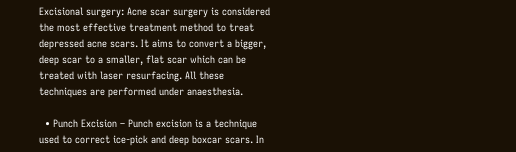Excisional surgery: Acne scar surgery is considered the most effective treatment method to treat depressed acne scars. It aims to convert a bigger, deep scar to a smaller, flat scar which can be treated with laser resurfacing. All these techniques are performed under anaesthesia.

  • Punch Excision – Punch excision is a technique used to correct ice-pick and deep boxcar scars. In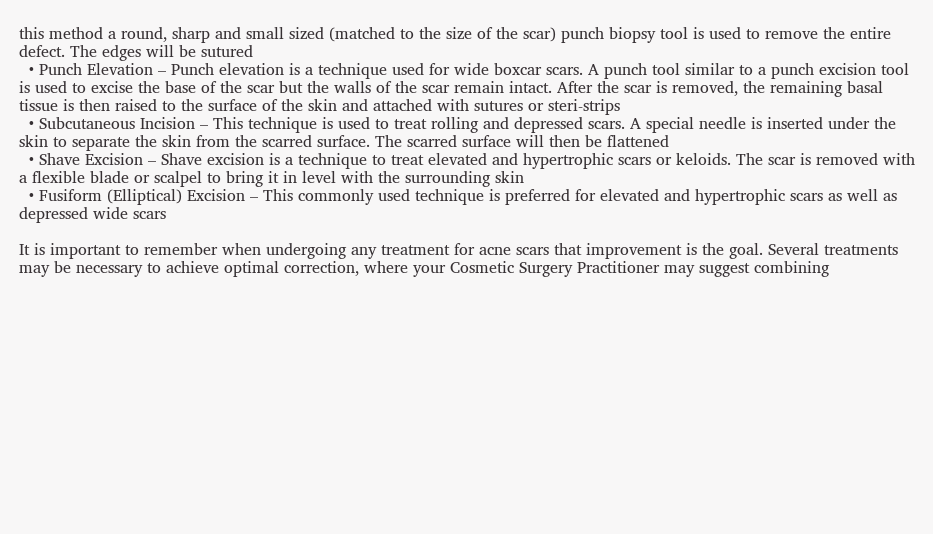this method a round, sharp and small sized (matched to the size of the scar) punch biopsy tool is used to remove the entire defect. The edges will be sutured
  • Punch Elevation – Punch elevation is a technique used for wide boxcar scars. A punch tool similar to a punch excision tool is used to excise the base of the scar but the walls of the scar remain intact. After the scar is removed, the remaining basal tissue is then raised to the surface of the skin and attached with sutures or steri-strips
  • Subcutaneous Incision – This technique is used to treat rolling and depressed scars. A special needle is inserted under the skin to separate the skin from the scarred surface. The scarred surface will then be flattened
  • Shave Excision – Shave excision is a technique to treat elevated and hypertrophic scars or keloids. The scar is removed with a flexible blade or scalpel to bring it in level with the surrounding skin
  • Fusiform (Elliptical) Excision – This commonly used technique is preferred for elevated and hypertrophic scars as well as depressed wide scars

It is important to remember when undergoing any treatment for acne scars that improvement is the goal. Several treatments may be necessary to achieve optimal correction, where your Cosmetic Surgery Practitioner may suggest combining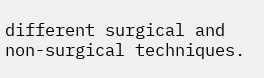different surgical and non-surgical techniques.